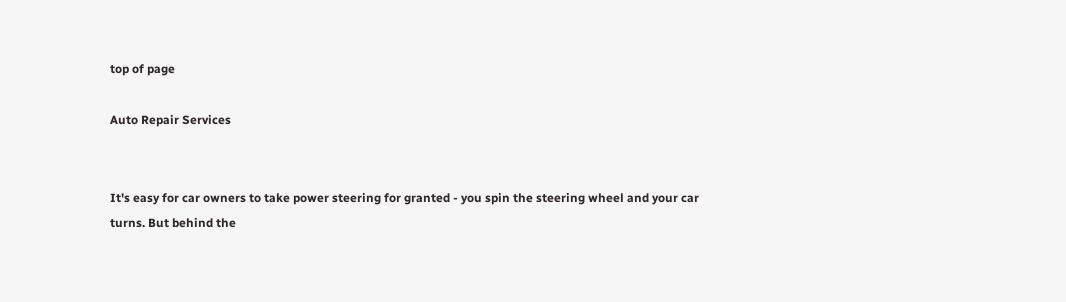top of page

Auto Repair Services


It's easy for car owners to take power steering for granted - you spin the steering wheel and your car turns. But behind the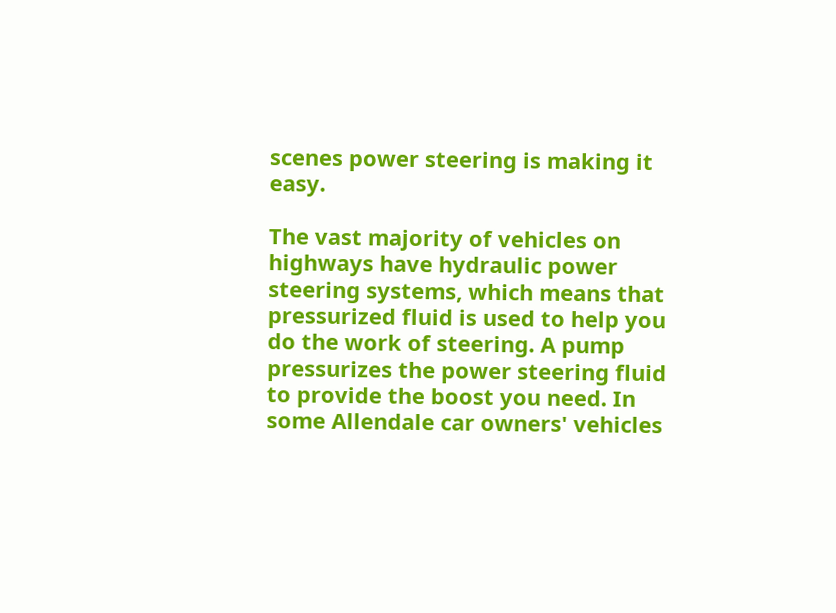scenes power steering is making it easy.

The vast majority of vehicles on highways have hydraulic power steering systems, which means that pressurized fluid is used to help you do the work of steering. A pump pressurizes the power steering fluid to provide the boost you need. In some Allendale car owners' vehicles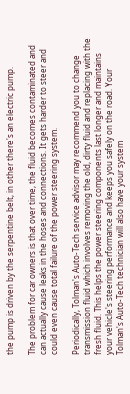the pump is driven by the serpentine belt, in other there's an electric pump.

The problem for car owners is that over time, the fluid becomes contaminated and can actually cause leaks in the hoses and connections. It gets harder to steer and could even cause total failure of the power steering system.

Periodically, Tolman's Auto-Tech service advisor may recommend you to change transmission fluid which involves removing the old, dirty fluid and replacing with the fresh fluid. This helps the power steering components last longer and maintains your vehicle's steering performance and keeps you safely on the road. Your Tolman's Auto-Tech technician will also have your system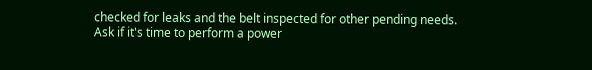checked for leaks and the belt inspected for other pending needs. Ask if it's time to perform a power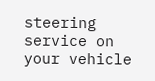steering service on your vehicle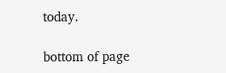today.

bottom of page